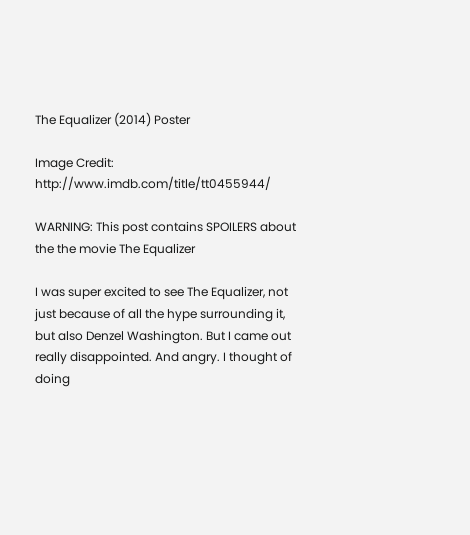The Equalizer (2014) Poster

Image Credit: http://www.imdb.com/title/tt0455944/

WARNING: This post contains SPOILERS about the the movie The Equalizer

I was super excited to see The Equalizer, not just because of all the hype surrounding it, but also Denzel Washington. But I came out really disappointed. And angry. I thought of doing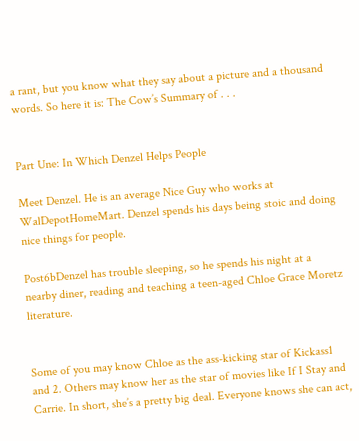a rant, but you know what they say about a picture and a thousand words. So here it is: The Cow’s Summary of . . .


Part Une: In Which Denzel Helps People

Meet Denzel. He is an average Nice Guy who works at WalDepotHomeMart. Denzel spends his days being stoic and doing nice things for people.

Post6bDenzel has trouble sleeping, so he spends his night at a nearby diner, reading and teaching a teen-aged Chloe Grace Moretz literature.


Some of you may know Chloe as the ass-kicking star of Kickass1 and 2. Others may know her as the star of movies like If I Stay and Carrie. In short, she’s a pretty big deal. Everyone knows she can act,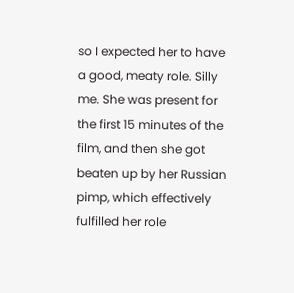so I expected her to have a good, meaty role. Silly me. She was present for the first 15 minutes of the film, and then she got beaten up by her Russian pimp, which effectively fulfilled her role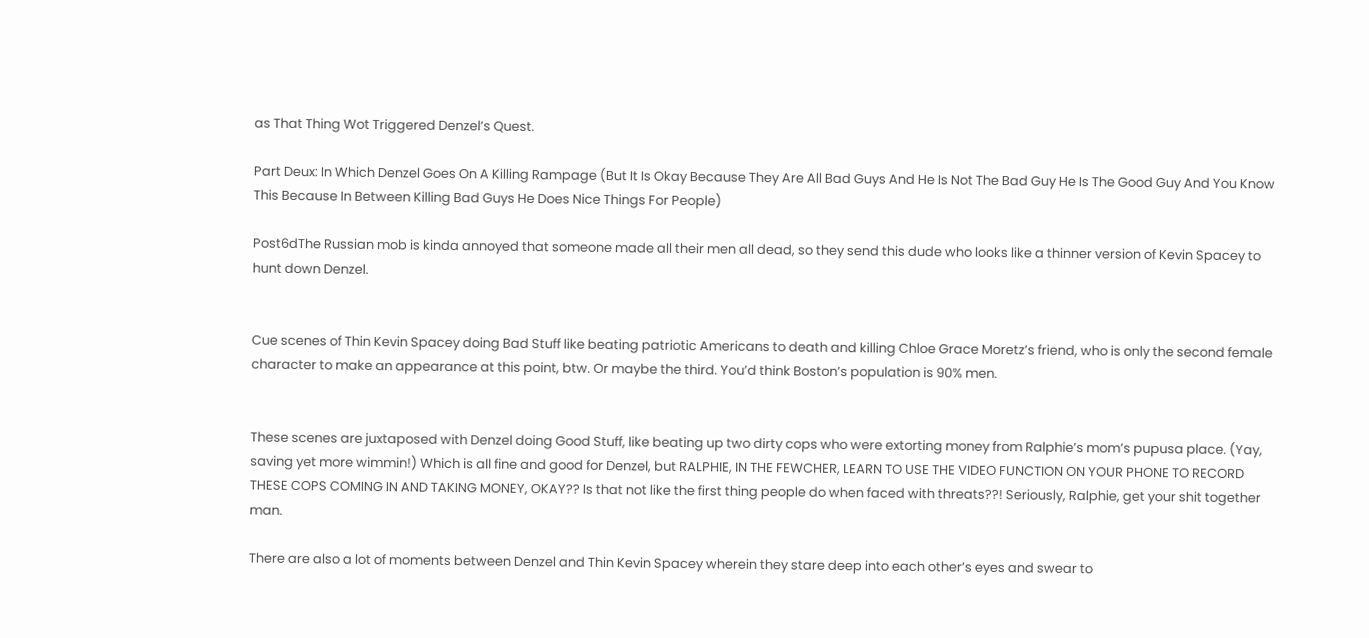as That Thing Wot Triggered Denzel’s Quest.

Part Deux: In Which Denzel Goes On A Killing Rampage (But It Is Okay Because They Are All Bad Guys And He Is Not The Bad Guy He Is The Good Guy And You Know This Because In Between Killing Bad Guys He Does Nice Things For People)

Post6dThe Russian mob is kinda annoyed that someone made all their men all dead, so they send this dude who looks like a thinner version of Kevin Spacey to hunt down Denzel.


Cue scenes of Thin Kevin Spacey doing Bad Stuff like beating patriotic Americans to death and killing Chloe Grace Moretz’s friend, who is only the second female character to make an appearance at this point, btw. Or maybe the third. You’d think Boston’s population is 90% men.


These scenes are juxtaposed with Denzel doing Good Stuff, like beating up two dirty cops who were extorting money from Ralphie’s mom’s pupusa place. (Yay, saving yet more wimmin!) Which is all fine and good for Denzel, but RALPHIE, IN THE FEWCHER, LEARN TO USE THE VIDEO FUNCTION ON YOUR PHONE TO RECORD THESE COPS COMING IN AND TAKING MONEY, OKAY?? Is that not like the first thing people do when faced with threats??! Seriously, Ralphie, get your shit together man.

There are also a lot of moments between Denzel and Thin Kevin Spacey wherein they stare deep into each other’s eyes and swear to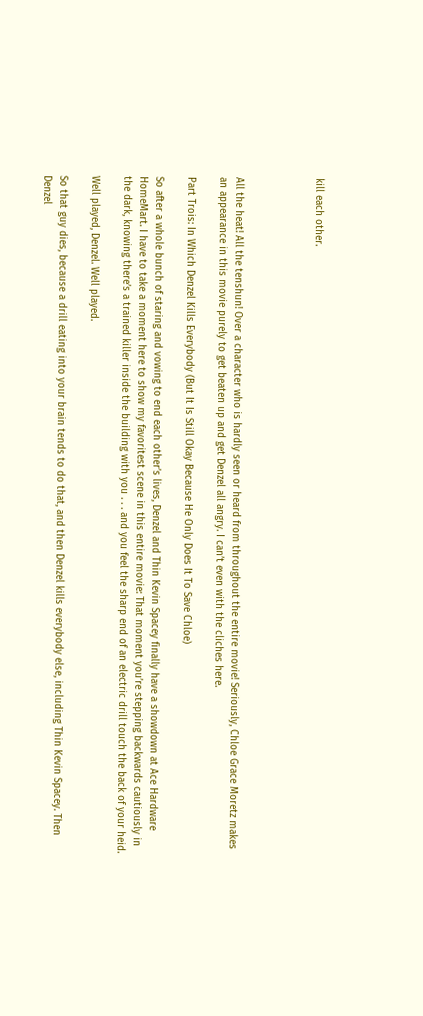kill each other.




All the heat! All the tenshun! Over a character who is hardly seen or heard from throughout the entire movie! Seriously, Chloe Grace Moretz makes an appearance in this movie purely to get beaten up and get Denzel all angry. I can’t even with the cliches here.

Part Trois: In Which Denzel Kills Everybody (But It Is Still Okay Because He Only Does It To Save Chloe)

So after a whole bunch of staring and vowing to end each other’s lives, Denzel and Thin Kevin Spacey finally have a showdown at Ace Hardware HomeMart. I have to take a moment here to show my favoritest scene in this entire movie: That moment you’re stepping backwards cautiously in the dark, knowing there’s a trained killer inside the building with you . . . and you feel the sharp end of an electric drill touch the back of your heid.

Well played, Denzel. Well played.

So that guy dies, because a drill eating into your brain tends to do that, and then Denzel kills everybody else, including Thin Kevin Spacey. Then Denzel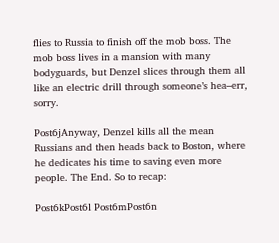flies to Russia to finish off the mob boss. The mob boss lives in a mansion with many bodyguards, but Denzel slices through them all like an electric drill through someone’s hea–err, sorry.

Post6jAnyway, Denzel kills all the mean Russians and then heads back to Boston, where he dedicates his time to saving even more people. The End. So to recap:

Post6kPost6l Post6mPost6n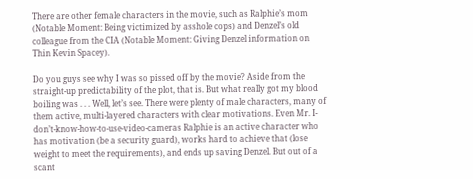There are other female characters in the movie, such as Ralphie’s mom (Notable Moment: Being victimized by asshole cops) and Denzel’s old colleague from the CIA (Notable Moment: Giving Denzel information on Thin Kevin Spacey).

Do you guys see why I was so pissed off by the movie? Aside from the straight-up predictability of the plot, that is. But what really got my blood boiling was . . . Well, let’s see. There were plenty of male characters, many of them active, multi-layered characters with clear motivations. Even Mr. I-don’t-know-how-to-use-video-cameras Ralphie is an active character who has motivation (be a security guard), works hard to achieve that (lose weight to meet the requirements), and ends up saving Denzel. But out of a scant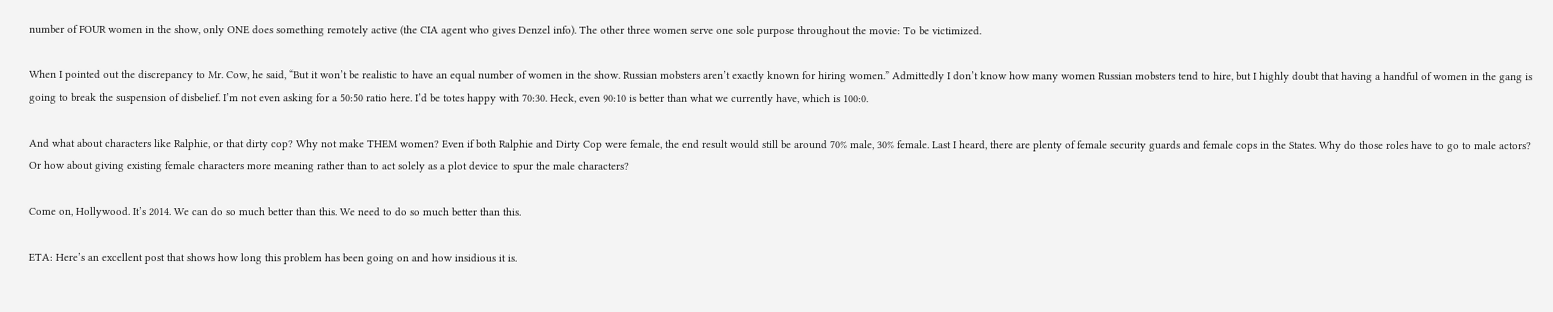number of FOUR women in the show, only ONE does something remotely active (the CIA agent who gives Denzel info). The other three women serve one sole purpose throughout the movie: To be victimized.

When I pointed out the discrepancy to Mr. Cow, he said, “But it won’t be realistic to have an equal number of women in the show. Russian mobsters aren’t exactly known for hiring women.” Admittedly I don’t know how many women Russian mobsters tend to hire, but I highly doubt that having a handful of women in the gang is going to break the suspension of disbelief. I’m not even asking for a 50:50 ratio here. I’d be totes happy with 70:30. Heck, even 90:10 is better than what we currently have, which is 100:0.

And what about characters like Ralphie, or that dirty cop? Why not make THEM women? Even if both Ralphie and Dirty Cop were female, the end result would still be around 70% male, 30% female. Last I heard, there are plenty of female security guards and female cops in the States. Why do those roles have to go to male actors? Or how about giving existing female characters more meaning rather than to act solely as a plot device to spur the male characters?

Come on, Hollywood. It’s 2014. We can do so much better than this. We need to do so much better than this.

ETA: Here’s an excellent post that shows how long this problem has been going on and how insidious it is.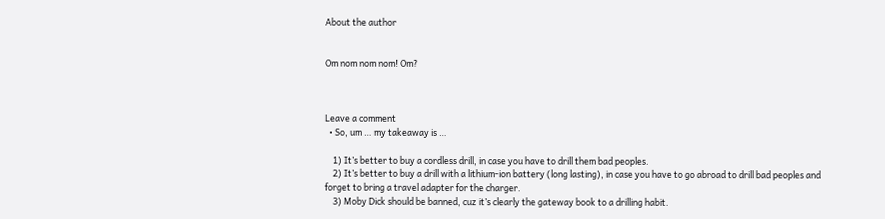About the author


Om nom nom nom! Om?



Leave a comment
  • So, um … my takeaway is …

    1) It’s better to buy a cordless drill, in case you have to drill them bad peoples.
    2) It’s better to buy a drill with a lithium-ion battery (long lasting), in case you have to go abroad to drill bad peoples and forget to bring a travel adapter for the charger.
    3) Moby Dick should be banned, cuz it’s clearly the gateway book to a drilling habit.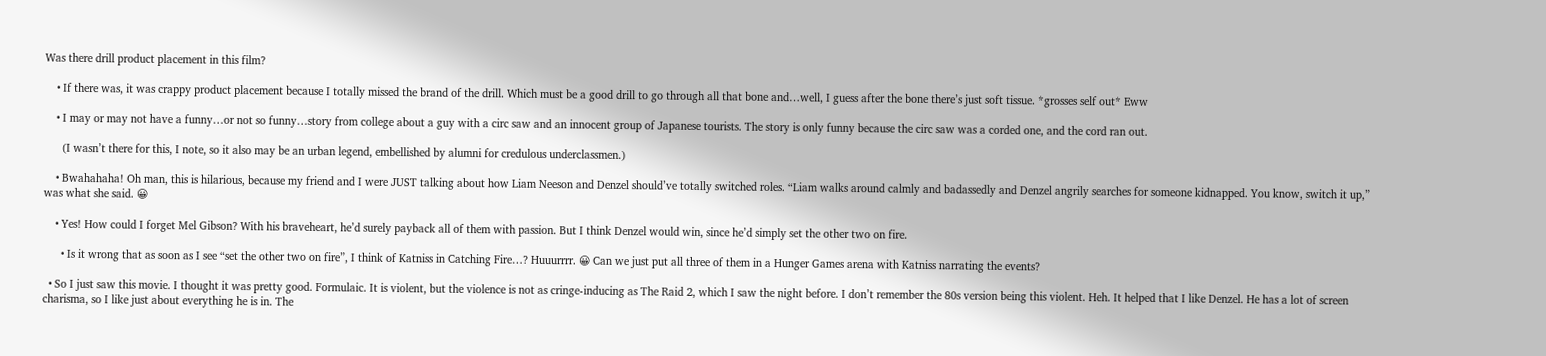Was there drill product placement in this film?

    • If there was, it was crappy product placement because I totally missed the brand of the drill. Which must be a good drill to go through all that bone and…well, I guess after the bone there’s just soft tissue. *grosses self out* Eww

    • I may or may not have a funny…or not so funny…story from college about a guy with a circ saw and an innocent group of Japanese tourists. The story is only funny because the circ saw was a corded one, and the cord ran out.

      (I wasn’t there for this, I note, so it also may be an urban legend, embellished by alumni for credulous underclassmen.)

    • Bwahahaha! Oh man, this is hilarious, because my friend and I were JUST talking about how Liam Neeson and Denzel should’ve totally switched roles. “Liam walks around calmly and badassedly and Denzel angrily searches for someone kidnapped. You know, switch it up,” was what she said. 😀

    • Yes! How could I forget Mel Gibson? With his braveheart, he’d surely payback all of them with passion. But I think Denzel would win, since he’d simply set the other two on fire.

      • Is it wrong that as soon as I see “set the other two on fire”, I think of Katniss in Catching Fire…? Huuurrrr. 😀 Can we just put all three of them in a Hunger Games arena with Katniss narrating the events?

  • So I just saw this movie. I thought it was pretty good. Formulaic. It is violent, but the violence is not as cringe-inducing as The Raid 2, which I saw the night before. I don’t remember the 80s version being this violent. Heh. It helped that I like Denzel. He has a lot of screen charisma, so I like just about everything he is in. The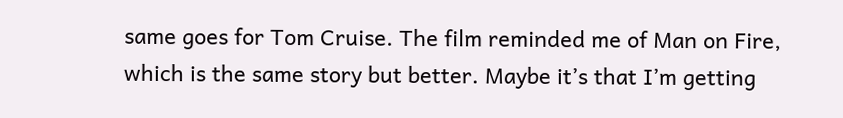same goes for Tom Cruise. The film reminded me of Man on Fire, which is the same story but better. Maybe it’s that I’m getting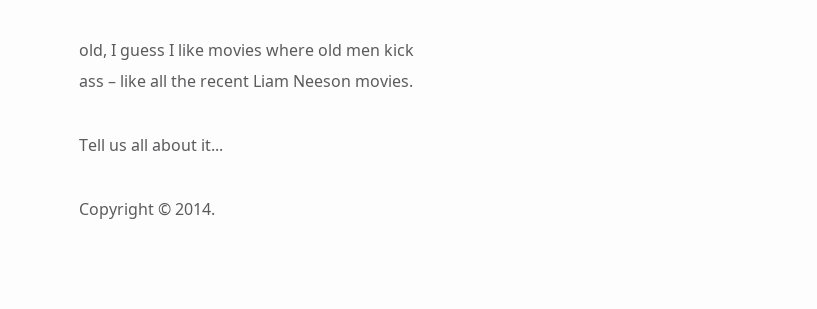old, I guess I like movies where old men kick ass – like all the recent Liam Neeson movies.

Tell us all about it...

Copyright © 2014.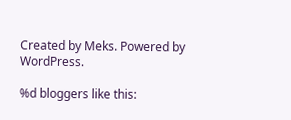Created by Meks. Powered by WordPress.

%d bloggers like this: